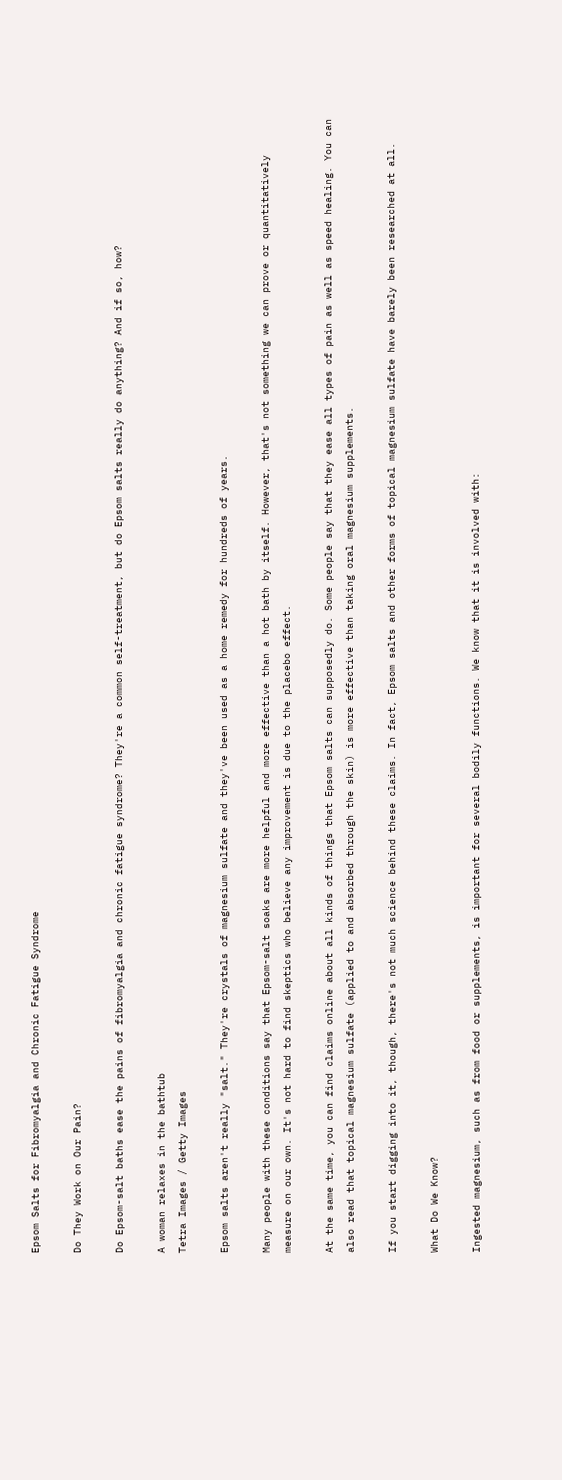Epsom Salts for Fibromyalgia and Chronic Fatigue Syndrome

Do They Work on Our Pain?

Do Epsom-salt baths ease the pains of fibromyalgia and chronic fatigue syndrome? They're a common self-treatment, but do Epsom salts really do anything? And if so, how?

A woman relaxes in the bathtub
Tetra Images / Getty Images

Epsom salts aren't really "salt." They're crystals of magnesium sulfate and they've been used as a home remedy for hundreds of years.

Many people with these conditions say that Epsom-salt soaks are more helpful and more effective than a hot bath by itself. However, that's not something we can prove or quantitatively measure on our own. It's not hard to find skeptics who believe any improvement is due to the placebo effect.

At the same time, you can find claims online about all kinds of things that Epsom salts can supposedly do. Some people say that they ease all types of pain as well as speed healing. You can also read that topical magnesium sulfate (applied to and absorbed through the skin) is more effective than taking oral magnesium supplements.

If you start digging into it, though, there's not much science behind these claims. In fact, Epsom salts and other forms of topical magnesium sulfate have barely been researched at all.

What Do We Know?

Ingested magnesium, such as from food or supplements, is important for several bodily functions. We know that it is involved with: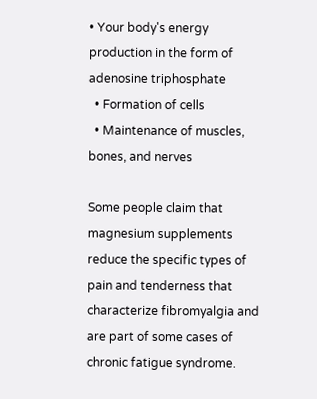• Your body's energy production in the form of adenosine triphosphate
  • Formation of cells
  • Maintenance of muscles, bones, and nerves

Some people claim that magnesium supplements reduce the specific types of pain and tenderness that characterize fibromyalgia and are part of some cases of chronic fatigue syndrome.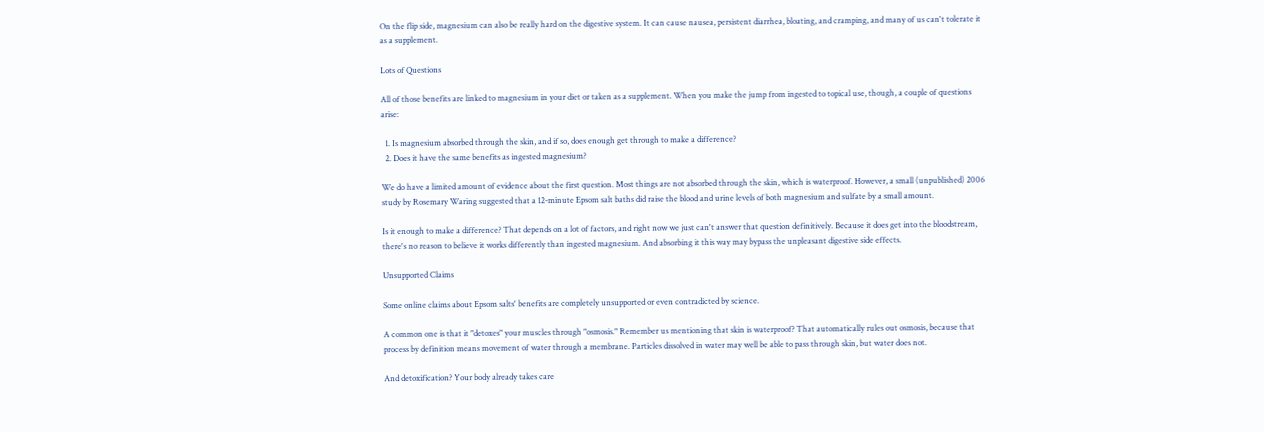On the flip side, magnesium can also be really hard on the digestive system. It can cause nausea, persistent diarrhea, bloating, and cramping, and many of us can't tolerate it as a supplement.

Lots of Questions

All of those benefits are linked to magnesium in your diet or taken as a supplement. When you make the jump from ingested to topical use, though, a couple of questions arise:

  1. Is magnesium absorbed through the skin, and if so, does enough get through to make a difference?
  2. Does it have the same benefits as ingested magnesium?

We do have a limited amount of evidence about the first question. Most things are not absorbed through the skin, which is waterproof. However, a small (unpublished) 2006 study by Rosemary Waring suggested that a 12-minute Epsom salt baths did raise the blood and urine levels of both magnesium and sulfate by a small amount.

Is it enough to make a difference? That depends on a lot of factors, and right now we just can't answer that question definitively. Because it does get into the bloodstream, there's no reason to believe it works differently than ingested magnesium. And absorbing it this way may bypass the unpleasant digestive side effects.

Unsupported Claims

Some online claims about Epsom salts' benefits are completely unsupported or even contradicted by science.

A common one is that it "detoxes" your muscles through "osmosis." Remember us mentioning that skin is waterproof? That automatically rules out osmosis, because that process by definition means movement of water through a membrane. Particles dissolved in water may well be able to pass through skin, but water does not.

And detoxification? Your body already takes care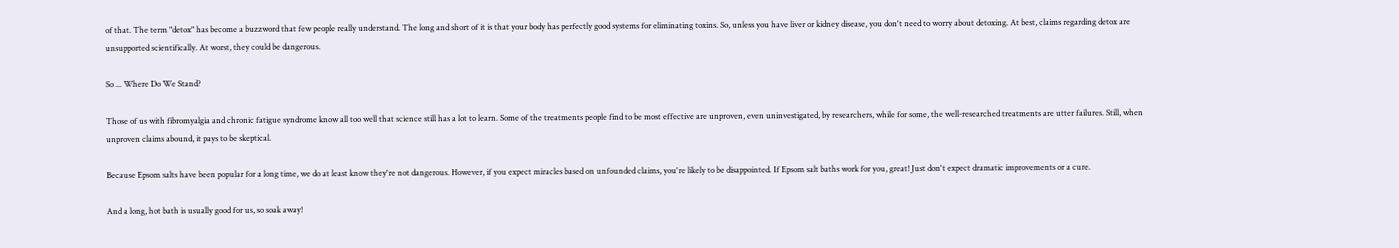of that. The term "detox" has become a buzzword that few people really understand. The long and short of it is that your body has perfectly good systems for eliminating toxins. So, unless you have liver or kidney disease, you don't need to worry about detoxing. At best, claims regarding detox are unsupported scientifically. At worst, they could be dangerous.

So ... Where Do We Stand?

Those of us with fibromyalgia and chronic fatigue syndrome know all too well that science still has a lot to learn. Some of the treatments people find to be most effective are unproven, even uninvestigated, by researchers, while for some, the well-researched treatments are utter failures. Still, when unproven claims abound, it pays to be skeptical.

Because Epsom salts have been popular for a long time, we do at least know they're not dangerous. However, if you expect miracles based on unfounded claims, you're likely to be disappointed. If Epsom salt baths work for you, great! Just don't expect dramatic improvements or a cure.

And a long, hot bath is usually good for us, so soak away!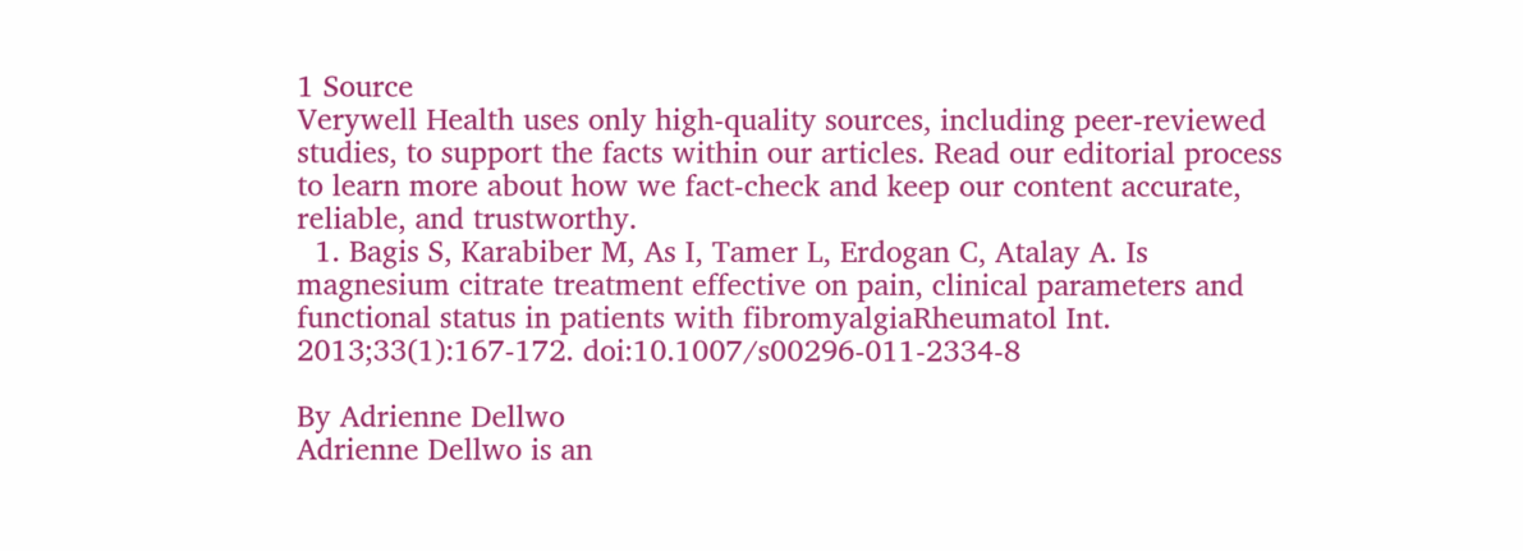1 Source
Verywell Health uses only high-quality sources, including peer-reviewed studies, to support the facts within our articles. Read our editorial process to learn more about how we fact-check and keep our content accurate, reliable, and trustworthy.
  1. Bagis S, Karabiber M, As I, Tamer L, Erdogan C, Atalay A. Is magnesium citrate treatment effective on pain, clinical parameters and functional status in patients with fibromyalgiaRheumatol Int. 2013;33(1):167-172. doi:10.1007/s00296-011-2334-8

By Adrienne Dellwo
Adrienne Dellwo is an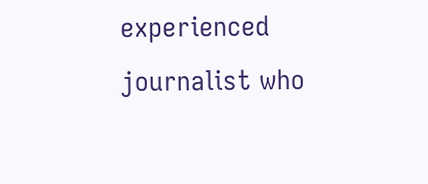experienced journalist who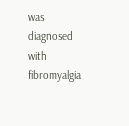was diagnosed with fibromyalgia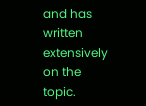and has written extensively on the topic.